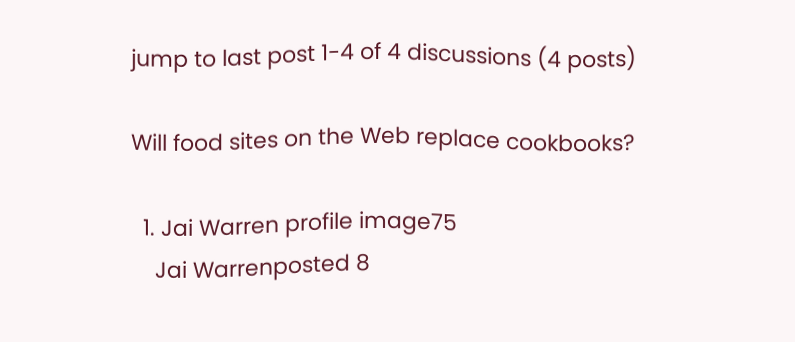jump to last post 1-4 of 4 discussions (4 posts)

Will food sites on the Web replace cookbooks?

  1. Jai Warren profile image75
    Jai Warrenposted 8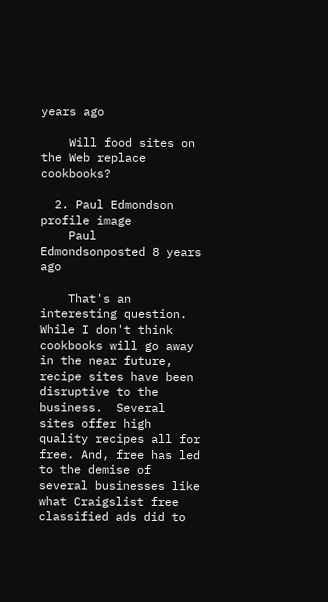years ago

    Will food sites on the Web replace cookbooks?

  2. Paul Edmondson profile image
    Paul Edmondsonposted 8 years ago

    That's an interesting question.  While I don't think cookbooks will go away in the near future, recipe sites have been disruptive to the business.  Several sites offer high quality recipes all for free. And, free has led to the demise of several businesses like what Craigslist free classified ads did to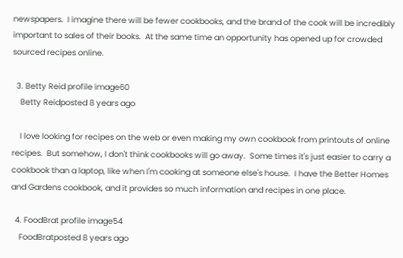newspapers.  I imagine there will be fewer cookbooks, and the brand of the cook will be incredibly important to sales of their books.  At the same time an opportunity has opened up for crowded sourced recipes online.

  3. Betty Reid profile image60
    Betty Reidposted 8 years ago

    I love looking for recipes on the web or even making my own cookbook from printouts of online recipes.  But somehow, I don't think cookbooks will go away.  Some times it's just easier to carry a cookbook than a laptop, like when I'm cooking at someone else's house.  I have the Better Homes and Gardens cookbook, and it provides so much information and recipes in one place.

  4. FoodBrat profile image54
    FoodBratposted 8 years ago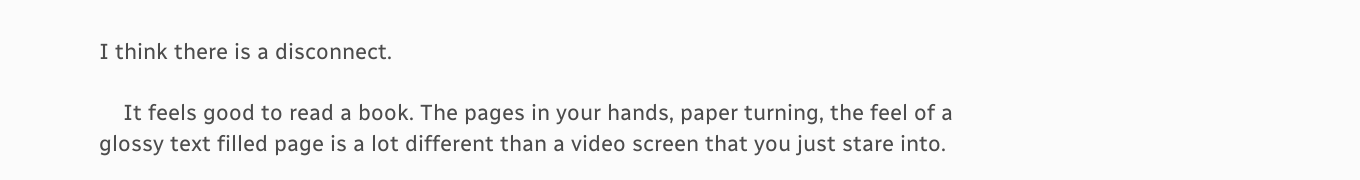I think there is a disconnect.

    It feels good to read a book. The pages in your hands, paper turning, the feel of a glossy text filled page is a lot different than a video screen that you just stare into.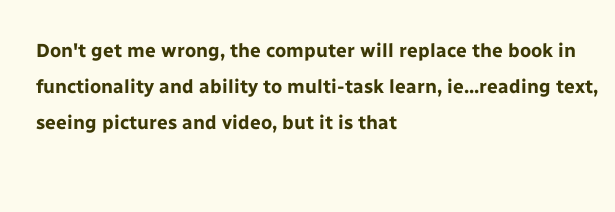Don't get me wrong, the computer will replace the book in functionality and ability to multi-task learn, ie...reading text, seeing pictures and video, but it is that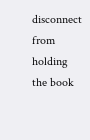disconnect from holding the book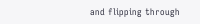and flipping through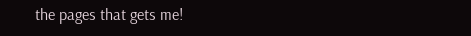the pages that gets me!